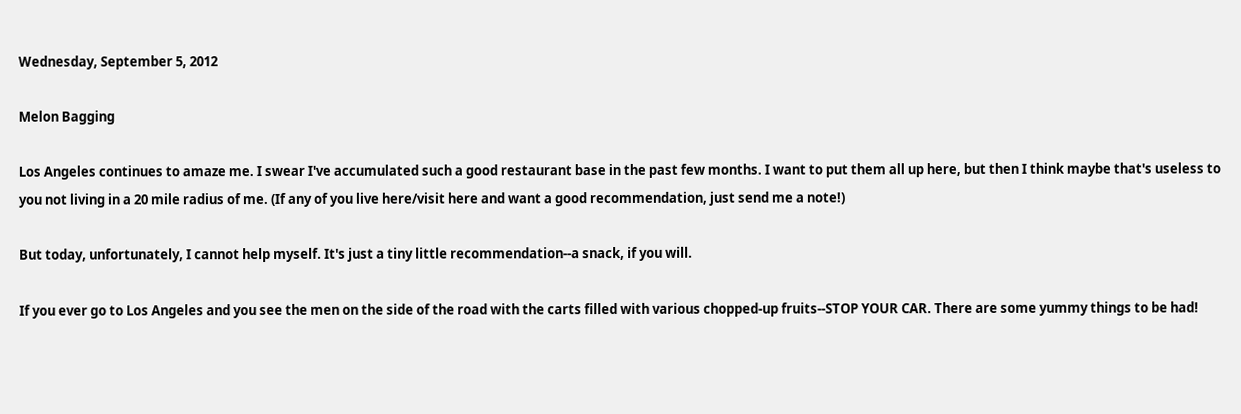Wednesday, September 5, 2012

Melon Bagging

Los Angeles continues to amaze me. I swear I've accumulated such a good restaurant base in the past few months. I want to put them all up here, but then I think maybe that's useless to you not living in a 20 mile radius of me. (If any of you live here/visit here and want a good recommendation, just send me a note!)

But today, unfortunately, I cannot help myself. It's just a tiny little recommendation--a snack, if you will.

If you ever go to Los Angeles and you see the men on the side of the road with the carts filled with various chopped-up fruits--STOP YOUR CAR. There are some yummy things to be had!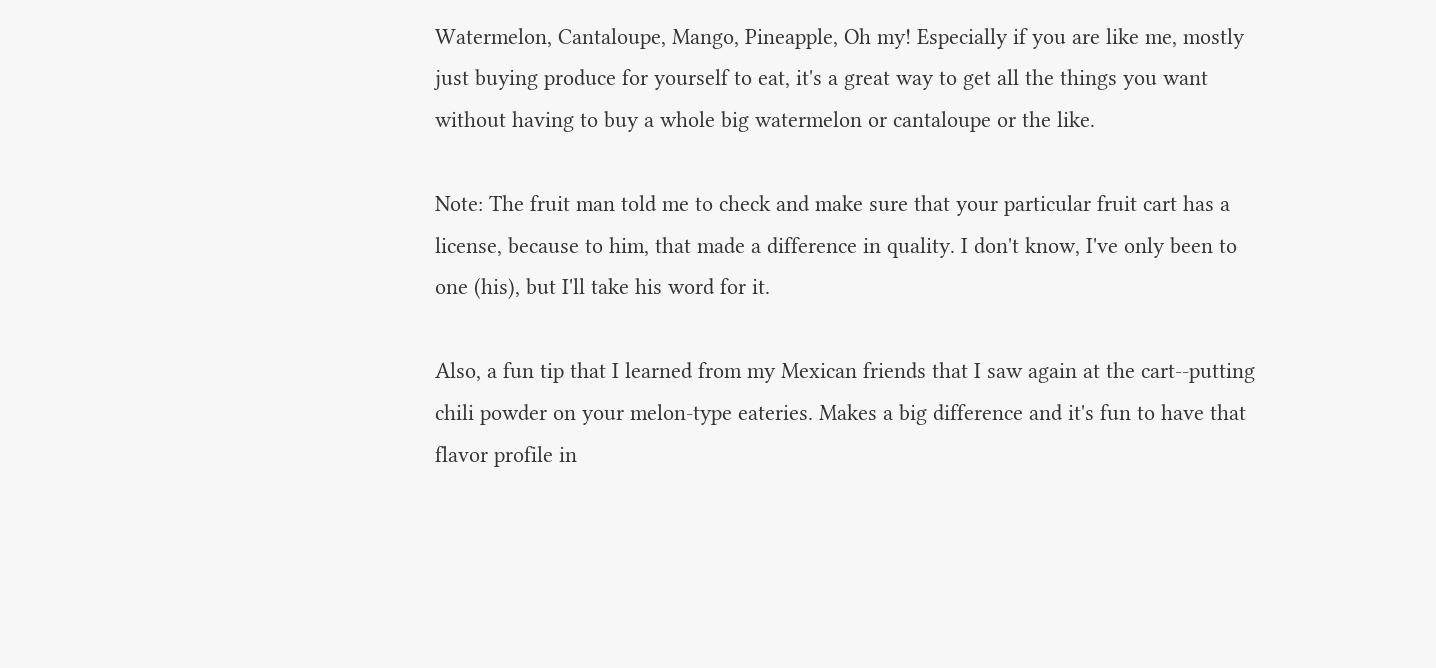Watermelon, Cantaloupe, Mango, Pineapple, Oh my! Especially if you are like me, mostly just buying produce for yourself to eat, it's a great way to get all the things you want without having to buy a whole big watermelon or cantaloupe or the like.

Note: The fruit man told me to check and make sure that your particular fruit cart has a license, because to him, that made a difference in quality. I don't know, I've only been to one (his), but I'll take his word for it.

Also, a fun tip that I learned from my Mexican friends that I saw again at the cart--putting chili powder on your melon-type eateries. Makes a big difference and it's fun to have that flavor profile in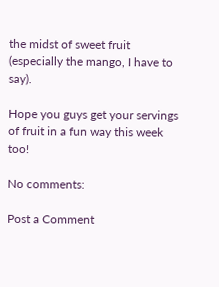the midst of sweet fruit (especially the mango, I have to say).

Hope you guys get your servings of fruit in a fun way this week too!

No comments:

Post a Comment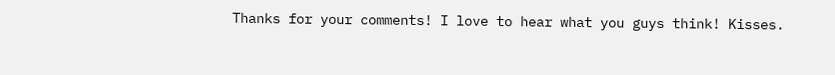Thanks for your comments! I love to hear what you guys think! Kisses.